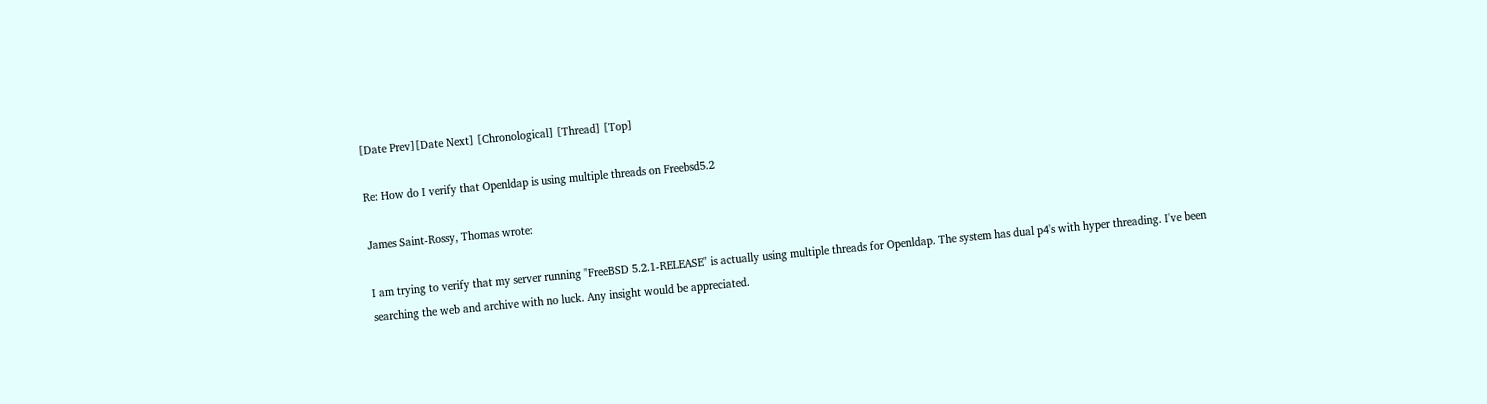[Date Prev][Date Next] [Chronological] [Thread] [Top]

Re: How do I verify that Openldap is using multiple threads on Freebsd5.2

James Saint-Rossy, Thomas wrote:

I am trying to verify that my server running "FreeBSD 5.2.1-RELEASE" is actually using multiple threads for Openldap. The system has dual p4's with hyper threading. I've been searching the web and archive with no luck. Any insight would be appreciated.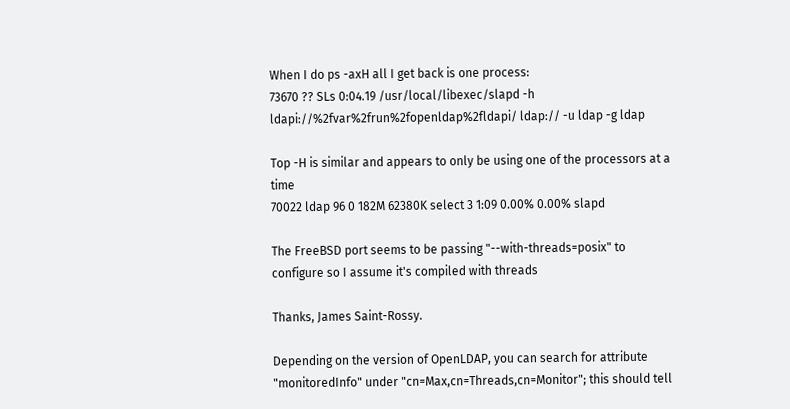When I do ps -axH all I get back is one process:
73670 ?? SLs 0:04.19 /usr/local/libexec/slapd -h ldapi://%2fvar%2frun%2fopenldap%2fldapi/ ldap:// -u ldap -g ldap

Top -H is similar and appears to only be using one of the processors at a time
70022 ldap 96 0 182M 62380K select 3 1:09 0.00% 0.00% slapd

The FreeBSD port seems to be passing "--with-threads=posix" to configure so I assume it's compiled with threads

Thanks, James Saint-Rossy.

Depending on the version of OpenLDAP, you can search for attribute "monitoredInfo" under "cn=Max,cn=Threads,cn=Monitor"; this should tell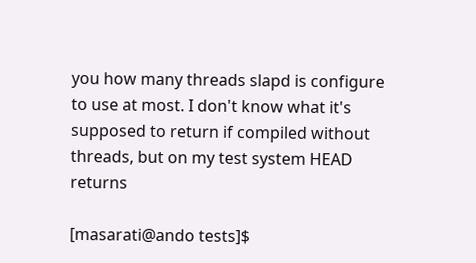you how many threads slapd is configure to use at most. I don't know what it's supposed to return if compiled without threads, but on my test system HEAD returns

[masarati@ando tests]$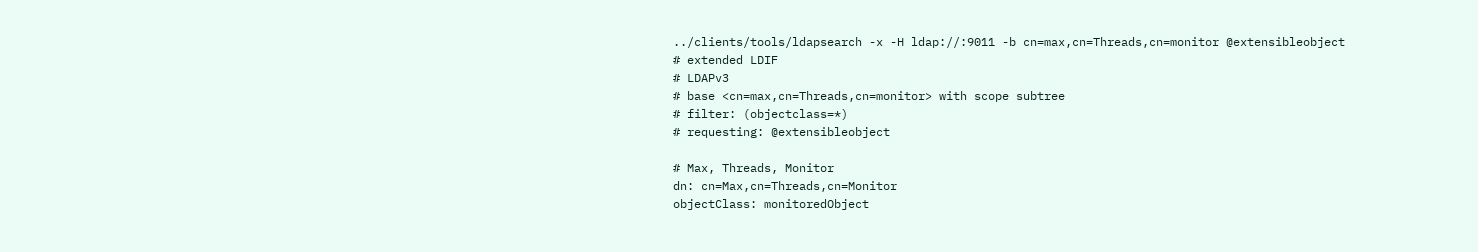../clients/tools/ldapsearch -x -H ldap://:9011 -b cn=max,cn=Threads,cn=monitor @extensibleobject
# extended LDIF
# LDAPv3
# base <cn=max,cn=Threads,cn=monitor> with scope subtree
# filter: (objectclass=*)
# requesting: @extensibleobject

# Max, Threads, Monitor
dn: cn=Max,cn=Threads,cn=Monitor
objectClass: monitoredObject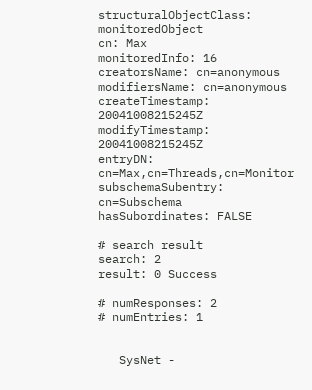structuralObjectClass: monitoredObject
cn: Max
monitoredInfo: 16
creatorsName: cn=anonymous
modifiersName: cn=anonymous
createTimestamp: 20041008215245Z
modifyTimestamp: 20041008215245Z
entryDN: cn=Max,cn=Threads,cn=Monitor
subschemaSubentry: cn=Subschema
hasSubordinates: FALSE

# search result
search: 2
result: 0 Success

# numResponses: 2
# numEntries: 1


   SysNet -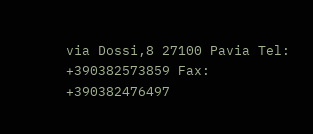via Dossi,8 27100 Pavia Tel: +390382573859 Fax: +390382476497